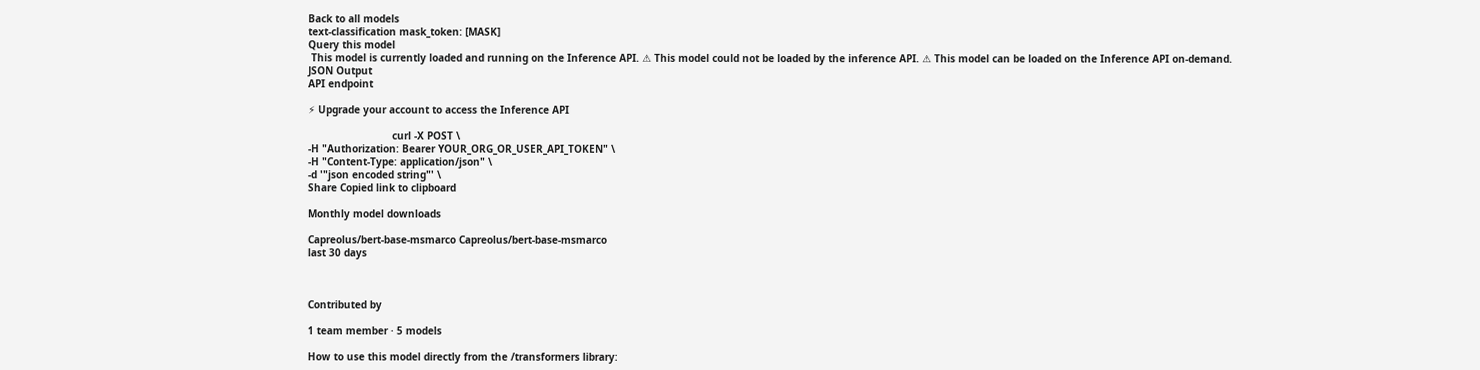Back to all models
text-classification mask_token: [MASK]
Query this model
 This model is currently loaded and running on the Inference API. ⚠ This model could not be loaded by the inference API. ⚠ This model can be loaded on the Inference API on-demand.
JSON Output
API endpoint

⚡ Upgrade your account to access the Inference API

                            curl -X POST \
-H "Authorization: Bearer YOUR_ORG_OR_USER_API_TOKEN" \
-H "Content-Type: application/json" \
-d '"json encoded string"' \
Share Copied link to clipboard

Monthly model downloads

Capreolus/bert-base-msmarco Capreolus/bert-base-msmarco
last 30 days



Contributed by

1 team member · 5 models

How to use this model directly from the /transformers library: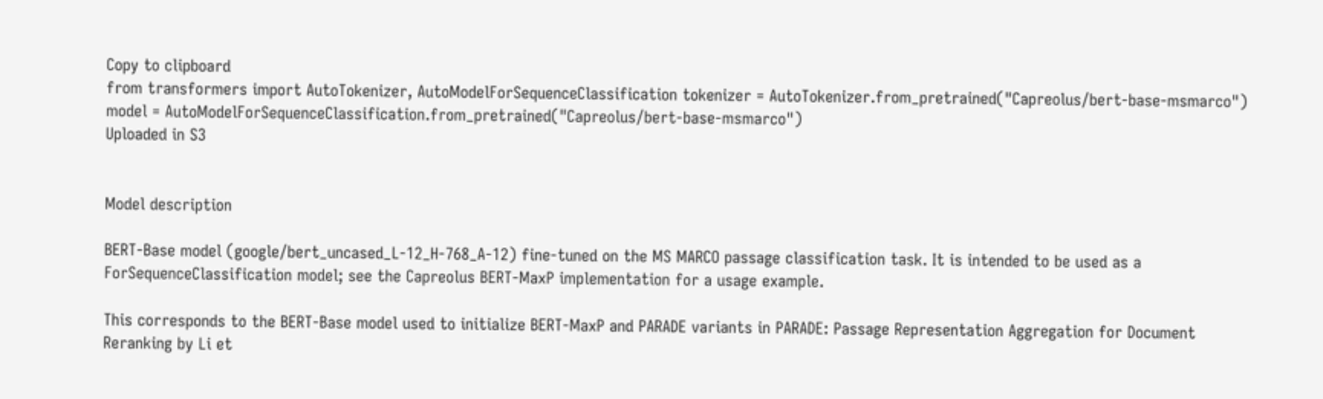Copy to clipboard
from transformers import AutoTokenizer, AutoModelForSequenceClassification tokenizer = AutoTokenizer.from_pretrained("Capreolus/bert-base-msmarco") model = AutoModelForSequenceClassification.from_pretrained("Capreolus/bert-base-msmarco")
Uploaded in S3


Model description

BERT-Base model (google/bert_uncased_L-12_H-768_A-12) fine-tuned on the MS MARCO passage classification task. It is intended to be used as a ForSequenceClassification model; see the Capreolus BERT-MaxP implementation for a usage example.

This corresponds to the BERT-Base model used to initialize BERT-MaxP and PARADE variants in PARADE: Passage Representation Aggregation for Document Reranking by Li et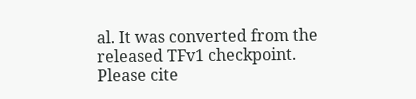al. It was converted from the released TFv1 checkpoint. Please cite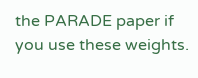the PARADE paper if you use these weights.